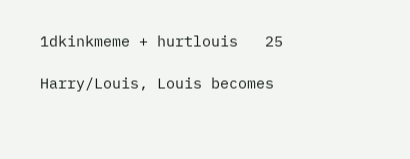1dkinkmeme + hurtlouis   25

Harry/Louis, Louis becomes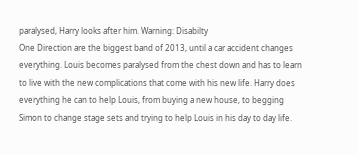paralysed, Harry looks after him. Warning: Disabilty
One Direction are the biggest band of 2013, until a car accident changes everything. Louis becomes paralysed from the chest down and has to learn to live with the new complications that come with his new life. Harry does everything he can to help Louis, from buying a new house, to begging Simon to change stage sets and trying to help Louis in his day to day life.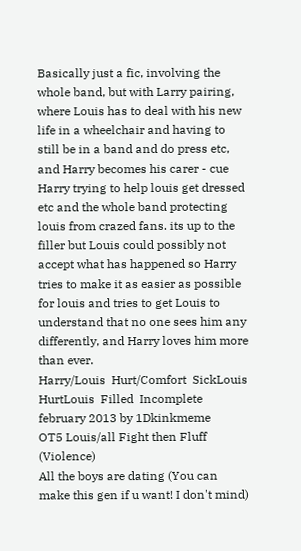Basically just a fic, involving the whole band, but with Larry pairing, where Louis has to deal with his new life in a wheelchair and having to still be in a band and do press etc, and Harry becomes his carer - cue Harry trying to help louis get dressed etc and the whole band protecting louis from crazed fans. its up to the filler but Louis could possibly not accept what has happened so Harry tries to make it as easier as possible for louis and tries to get Louis to understand that no one sees him any differently, and Harry loves him more than ever.
Harry/Louis  Hurt/Comfort  SickLouis  HurtLouis  Filled  Incomplete
february 2013 by 1Dkinkmeme
OT5 Louis/all Fight then Fluff (Violence)
All the boys are dating (You can make this gen if u want! I don't mind)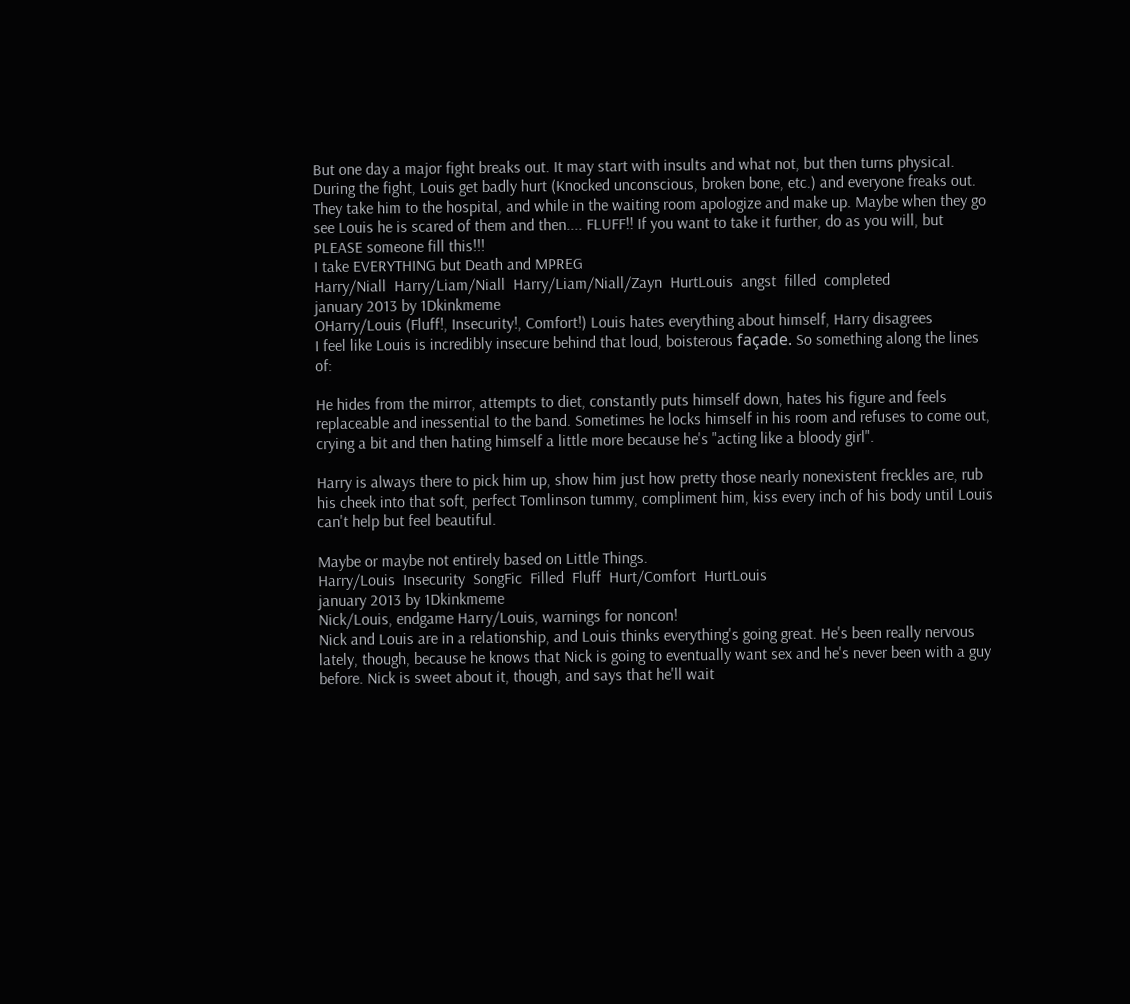But one day a major fight breaks out. It may start with insults and what not, but then turns physical. During the fight, Louis get badly hurt (Knocked unconscious, broken bone, etc.) and everyone freaks out. They take him to the hospital, and while in the waiting room apologize and make up. Maybe when they go see Louis he is scared of them and then.... FLUFF!! If you want to take it further, do as you will, but PLEASE someone fill this!!!
I take EVERYTHING but Death and MPREG
Harry/Niall  Harry/Liam/Niall  Harry/Liam/Niall/Zayn  HurtLouis  angst  filled  completed
january 2013 by 1Dkinkmeme
OHarry/Louis (Fluff!, Insecurity!, Comfort!) Louis hates everything about himself, Harry disagrees
I feel like Louis is incredibly insecure behind that loud, boisterous façade. So something along the lines of:

He hides from the mirror, attempts to diet, constantly puts himself down, hates his figure and feels replaceable and inessential to the band. Sometimes he locks himself in his room and refuses to come out, crying a bit and then hating himself a little more because he's "acting like a bloody girl".

Harry is always there to pick him up, show him just how pretty those nearly nonexistent freckles are, rub his cheek into that soft, perfect Tomlinson tummy, compliment him, kiss every inch of his body until Louis can't help but feel beautiful.

Maybe or maybe not entirely based on Little Things.
Harry/Louis  Insecurity  SongFic  Filled  Fluff  Hurt/Comfort  HurtLouis
january 2013 by 1Dkinkmeme
Nick/Louis, endgame Harry/Louis, warnings for noncon!
Nick and Louis are in a relationship, and Louis thinks everything's going great. He's been really nervous lately, though, because he knows that Nick is going to eventually want sex and he's never been with a guy before. Nick is sweet about it, though, and says that he'll wait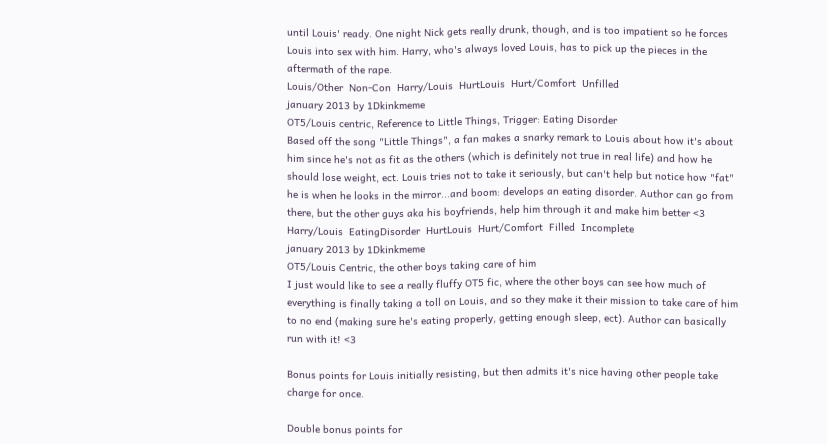until Louis' ready. One night Nick gets really drunk, though, and is too impatient so he forces Louis into sex with him. Harry, who's always loved Louis, has to pick up the pieces in the aftermath of the rape.
Louis/Other  Non-Con  Harry/Louis  HurtLouis  Hurt/Comfort  Unfilled
january 2013 by 1Dkinkmeme
OT5/Louis centric, Reference to Little Things, Trigger: Eating Disorder
Based off the song "Little Things", a fan makes a snarky remark to Louis about how it's about him since he's not as fit as the others (which is definitely not true in real life) and how he should lose weight, ect. Louis tries not to take it seriously, but can't help but notice how "fat" he is when he looks in the mirror...and boom: develops an eating disorder. Author can go from there, but the other guys aka his boyfriends, help him through it and make him better <3
Harry/Louis  EatingDisorder  HurtLouis  Hurt/Comfort  Filled  Incomplete
january 2013 by 1Dkinkmeme
OT5/Louis Centric, the other boys taking care of him
I just would like to see a really fluffy OT5 fic, where the other boys can see how much of everything is finally taking a toll on Louis, and so they make it their mission to take care of him to no end (making sure he's eating properly, getting enough sleep, ect). Author can basically run with it! <3

Bonus points for Louis initially resisting, but then admits it's nice having other people take charge for once.

Double bonus points for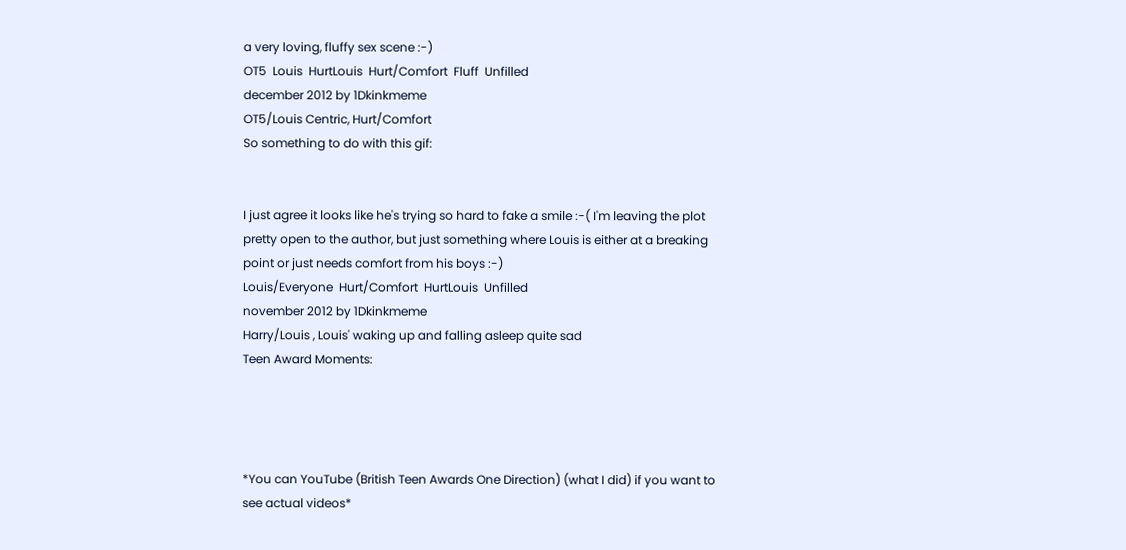a very loving, fluffy sex scene :-)
OT5  Louis  HurtLouis  Hurt/Comfort  Fluff  Unfilled
december 2012 by 1Dkinkmeme
OT5/Louis Centric, Hurt/Comfort
So something to do with this gif:


I just agree it looks like he's trying so hard to fake a smile :-( I'm leaving the plot pretty open to the author, but just something where Louis is either at a breaking point or just needs comfort from his boys :-)
Louis/Everyone  Hurt/Comfort  HurtLouis  Unfilled
november 2012 by 1Dkinkmeme
Harry/Louis , Louis' waking up and falling asleep quite sad
Teen Award Moments:




*You can YouTube (British Teen Awards One Direction) (what I did) if you want to see actual videos*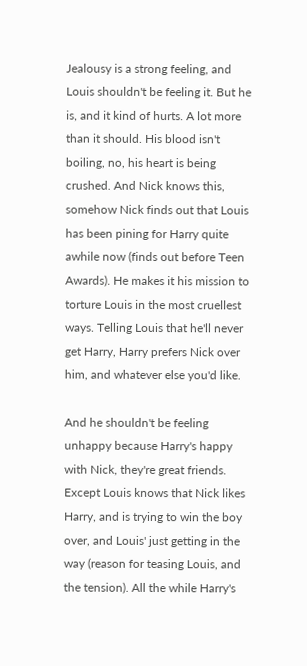Jealousy is a strong feeling, and Louis shouldn't be feeling it. But he is, and it kind of hurts. A lot more than it should. His blood isn't boiling, no, his heart is being crushed. And Nick knows this, somehow Nick finds out that Louis has been pining for Harry quite awhile now (finds out before Teen Awards). He makes it his mission to torture Louis in the most cruellest ways. Telling Louis that he'll never get Harry, Harry prefers Nick over him, and whatever else you'd like.

And he shouldn't be feeling unhappy because Harry's happy with Nick, they're great friends. Except Louis knows that Nick likes Harry, and is trying to win the boy over, and Louis' just getting in the way (reason for teasing Louis, and the tension). All the while Harry's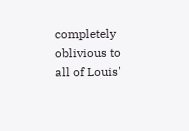completely oblivious to all of Louis'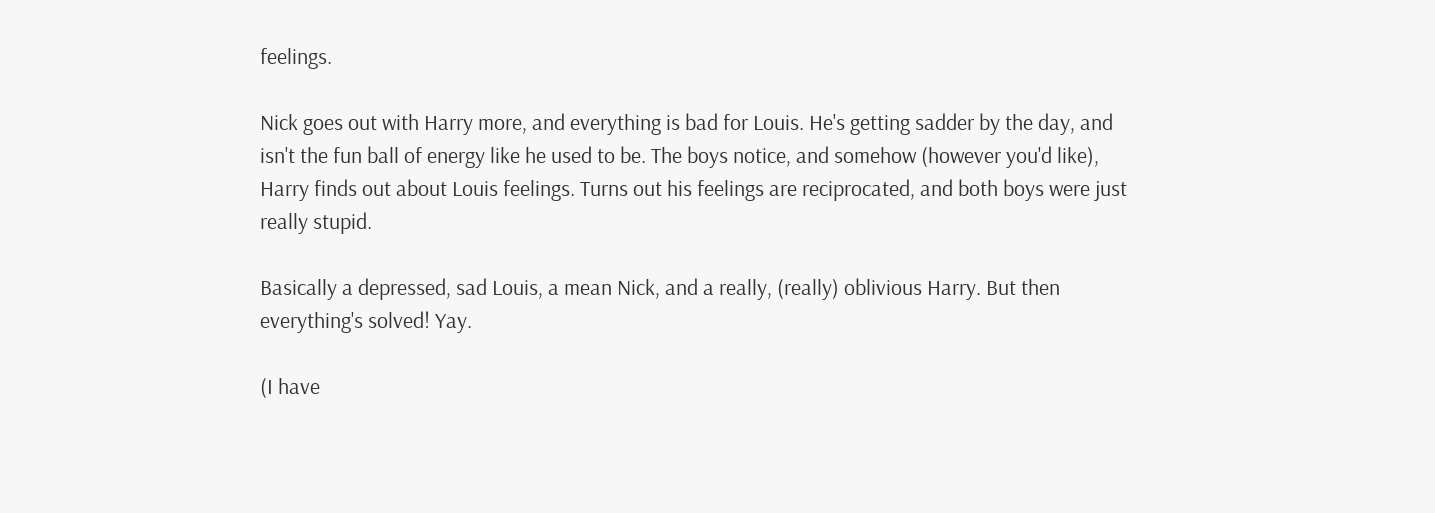feelings.

Nick goes out with Harry more, and everything is bad for Louis. He's getting sadder by the day, and isn't the fun ball of energy like he used to be. The boys notice, and somehow (however you'd like), Harry finds out about Louis feelings. Turns out his feelings are reciprocated, and both boys were just really stupid.

Basically a depressed, sad Louis, a mean Nick, and a really, (really) oblivious Harry. But then everything's solved! Yay.

(I have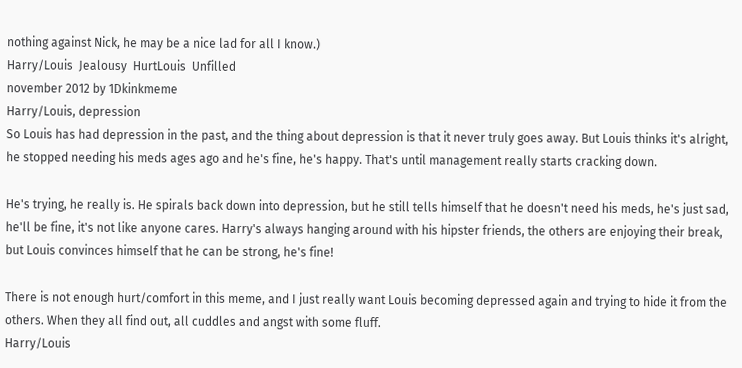nothing against Nick, he may be a nice lad for all I know.)
Harry/Louis  Jealousy  HurtLouis  Unfilled
november 2012 by 1Dkinkmeme
Harry/Louis, depression
So Louis has had depression in the past, and the thing about depression is that it never truly goes away. But Louis thinks it's alright, he stopped needing his meds ages ago and he's fine, he's happy. That's until management really starts cracking down.

He's trying, he really is. He spirals back down into depression, but he still tells himself that he doesn't need his meds, he's just sad, he'll be fine, it's not like anyone cares. Harry's always hanging around with his hipster friends, the others are enjoying their break, but Louis convinces himself that he can be strong, he's fine!

There is not enough hurt/comfort in this meme, and I just really want Louis becoming depressed again and trying to hide it from the others. When they all find out, all cuddles and angst with some fluff.
Harry/Louis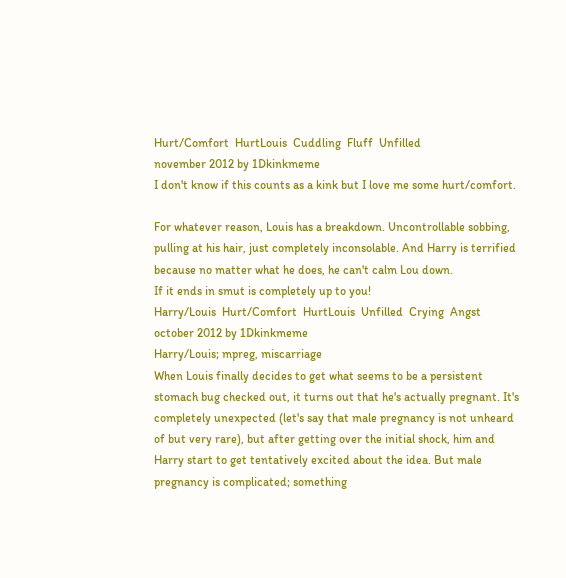Hurt/Comfort  HurtLouis  Cuddling  Fluff  Unfilled
november 2012 by 1Dkinkmeme
I don't know if this counts as a kink but I love me some hurt/comfort.

For whatever reason, Louis has a breakdown. Uncontrollable sobbing, pulling at his hair, just completely inconsolable. And Harry is terrified because no matter what he does, he can't calm Lou down.
If it ends in smut is completely up to you!
Harry/Louis  Hurt/Comfort  HurtLouis  Unfilled  Crying  Angst
october 2012 by 1Dkinkmeme
Harry/Louis; mpreg, miscarriage
When Louis finally decides to get what seems to be a persistent stomach bug checked out, it turns out that he's actually pregnant. It's completely unexpected (let's say that male pregnancy is not unheard of but very rare), but after getting over the initial shock, him and Harry start to get tentatively excited about the idea. But male pregnancy is complicated; something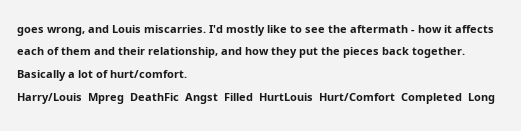goes wrong, and Louis miscarries. I'd mostly like to see the aftermath - how it affects each of them and their relationship, and how they put the pieces back together. Basically a lot of hurt/comfort.
Harry/Louis  Mpreg  DeathFic  Angst  Filled  HurtLouis  Hurt/Comfort  Completed  Long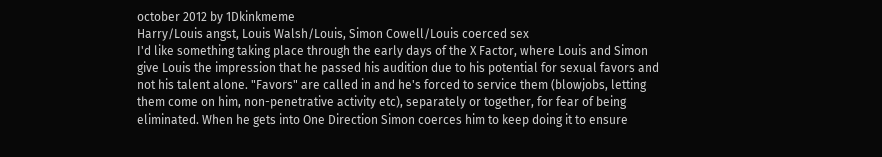october 2012 by 1Dkinkmeme
Harry/Louis angst, Louis Walsh/Louis, Simon Cowell/Louis coerced sex
I'd like something taking place through the early days of the X Factor, where Louis and Simon give Louis the impression that he passed his audition due to his potential for sexual favors and not his talent alone. "Favors" are called in and he's forced to service them (blowjobs, letting them come on him, non-penetrative activity etc), separately or together, for fear of being eliminated. When he gets into One Direction Simon coerces him to keep doing it to ensure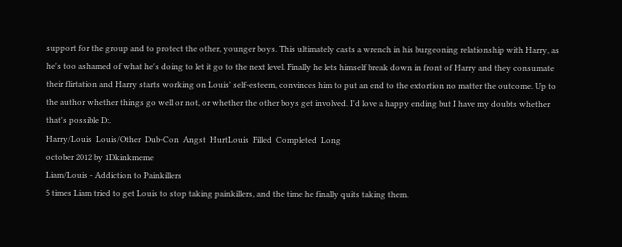support for the group and to protect the other, younger boys. This ultimately casts a wrench in his burgeoning relationship with Harry, as he's too ashamed of what he's doing to let it go to the next level. Finally he lets himself break down in front of Harry and they consumate their flirtation and Harry starts working on Louis' self-esteem, convinces him to put an end to the extortion no matter the outcome. Up to the author whether things go well or not, or whether the other boys get involved. I'd love a happy ending but I have my doubts whether that's possible D:.
Harry/Louis  Louis/Other  Dub-Con  Angst  HurtLouis  Filled  Completed  Long
october 2012 by 1Dkinkmeme
Liam/Louis - Addiction to Painkillers
5 times Liam tried to get Louis to stop taking painkillers, and the time he finally quits taking them.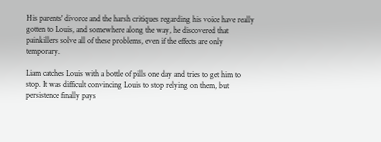His parents' divorce and the harsh critiques regarding his voice have really gotten to Louis, and somewhere along the way, he discovered that painkillers solve all of these problems, even if the effects are only temporary.

Liam catches Louis with a bottle of pills one day and tries to get him to stop. It was difficult convincing Louis to stop relying on them, but persistence finally pays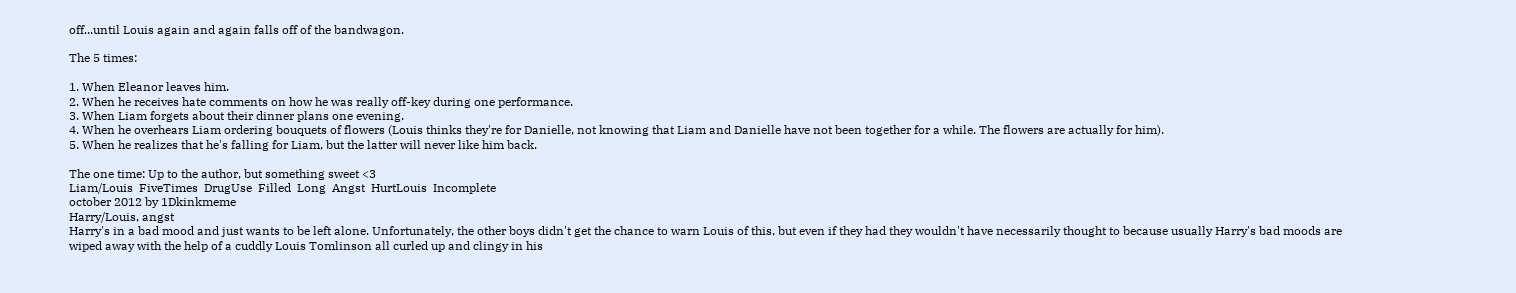off...until Louis again and again falls off of the bandwagon.

The 5 times:

1. When Eleanor leaves him.
2. When he receives hate comments on how he was really off-key during one performance.
3. When Liam forgets about their dinner plans one evening.
4. When he overhears Liam ordering bouquets of flowers (Louis thinks they're for Danielle, not knowing that Liam and Danielle have not been together for a while. The flowers are actually for him).
5. When he realizes that he's falling for Liam, but the latter will never like him back.

The one time: Up to the author, but something sweet <3
Liam/Louis  FiveTimes  DrugUse  Filled  Long  Angst  HurtLouis  Incomplete
october 2012 by 1Dkinkmeme
Harry/Louis, angst
Harry's in a bad mood and just wants to be left alone. Unfortunately, the other boys didn't get the chance to warn Louis of this, but even if they had they wouldn't have necessarily thought to because usually Harry's bad moods are wiped away with the help of a cuddly Louis Tomlinson all curled up and clingy in his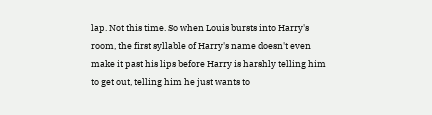lap. Not this time. So when Louis bursts into Harry's room, the first syllable of Harry's name doesn't even make it past his lips before Harry is harshly telling him to get out, telling him he just wants to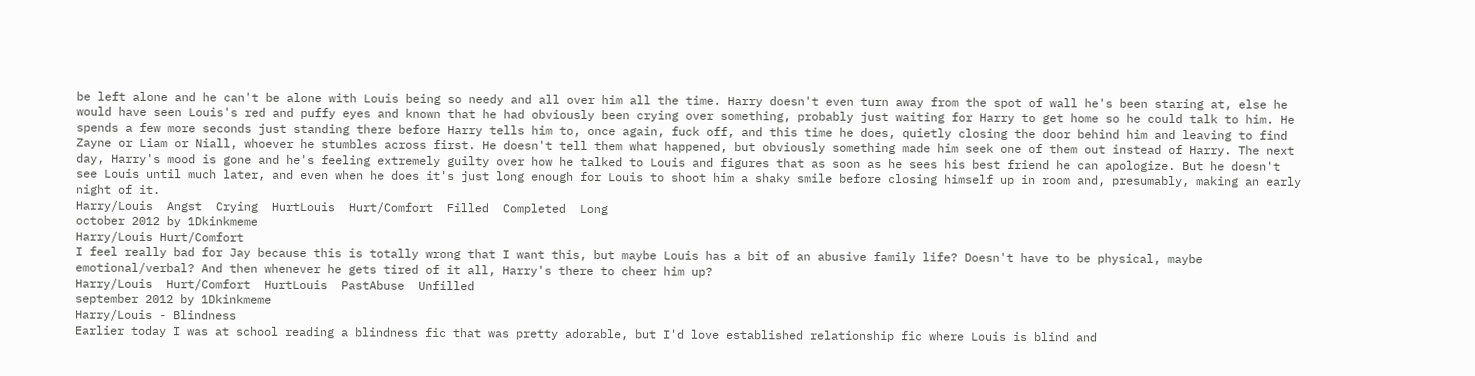be left alone and he can't be alone with Louis being so needy and all over him all the time. Harry doesn't even turn away from the spot of wall he's been staring at, else he would have seen Louis's red and puffy eyes and known that he had obviously been crying over something, probably just waiting for Harry to get home so he could talk to him. He spends a few more seconds just standing there before Harry tells him to, once again, fuck off, and this time he does, quietly closing the door behind him and leaving to find Zayne or Liam or Niall, whoever he stumbles across first. He doesn't tell them what happened, but obviously something made him seek one of them out instead of Harry. The next day, Harry's mood is gone and he's feeling extremely guilty over how he talked to Louis and figures that as soon as he sees his best friend he can apologize. But he doesn't see Louis until much later, and even when he does it's just long enough for Louis to shoot him a shaky smile before closing himself up in room and, presumably, making an early night of it.
Harry/Louis  Angst  Crying  HurtLouis  Hurt/Comfort  Filled  Completed  Long
october 2012 by 1Dkinkmeme
Harry/Louis Hurt/Comfort
I feel really bad for Jay because this is totally wrong that I want this, but maybe Louis has a bit of an abusive family life? Doesn't have to be physical, maybe emotional/verbal? And then whenever he gets tired of it all, Harry's there to cheer him up?
Harry/Louis  Hurt/Comfort  HurtLouis  PastAbuse  Unfilled
september 2012 by 1Dkinkmeme
Harry/Louis - Blindness
Earlier today I was at school reading a blindness fic that was pretty adorable, but I'd love established relationship fic where Louis is blind and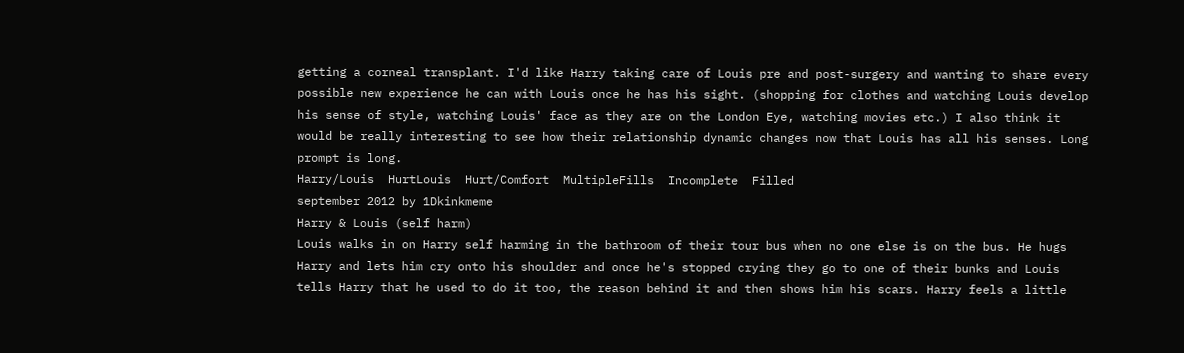getting a corneal transplant. I'd like Harry taking care of Louis pre and post-surgery and wanting to share every possible new experience he can with Louis once he has his sight. (shopping for clothes and watching Louis develop his sense of style, watching Louis' face as they are on the London Eye, watching movies etc.) I also think it would be really interesting to see how their relationship dynamic changes now that Louis has all his senses. Long prompt is long.
Harry/Louis  HurtLouis  Hurt/Comfort  MultipleFills  Incomplete  Filled
september 2012 by 1Dkinkmeme
Harry & Louis (self harm)
Louis walks in on Harry self harming in the bathroom of their tour bus when no one else is on the bus. He hugs Harry and lets him cry onto his shoulder and once he's stopped crying they go to one of their bunks and Louis tells Harry that he used to do it too, the reason behind it and then shows him his scars. Harry feels a little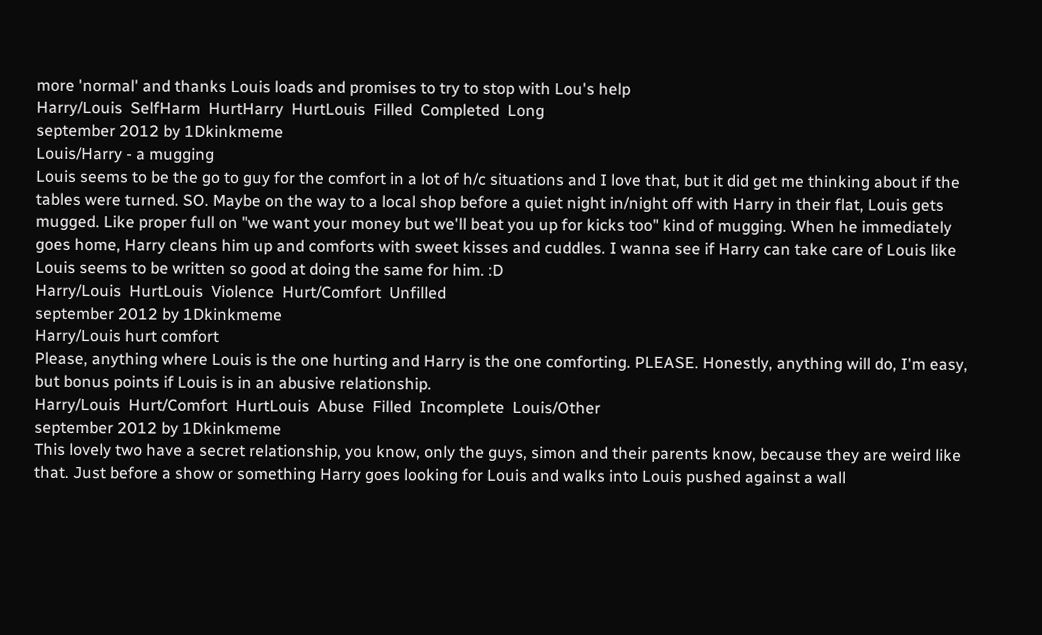more 'normal' and thanks Louis loads and promises to try to stop with Lou's help
Harry/Louis  SelfHarm  HurtHarry  HurtLouis  Filled  Completed  Long
september 2012 by 1Dkinkmeme
Louis/Harry - a mugging
Louis seems to be the go to guy for the comfort in a lot of h/c situations and I love that, but it did get me thinking about if the tables were turned. SO. Maybe on the way to a local shop before a quiet night in/night off with Harry in their flat, Louis gets mugged. Like proper full on "we want your money but we'll beat you up for kicks too" kind of mugging. When he immediately goes home, Harry cleans him up and comforts with sweet kisses and cuddles. I wanna see if Harry can take care of Louis like Louis seems to be written so good at doing the same for him. :D
Harry/Louis  HurtLouis  Violence  Hurt/Comfort  Unfilled
september 2012 by 1Dkinkmeme
Harry/Louis hurt comfort
Please, anything where Louis is the one hurting and Harry is the one comforting. PLEASE. Honestly, anything will do, I'm easy, but bonus points if Louis is in an abusive relationship.
Harry/Louis  Hurt/Comfort  HurtLouis  Abuse  Filled  Incomplete  Louis/Other
september 2012 by 1Dkinkmeme
This lovely two have a secret relationship, you know, only the guys, simon and their parents know, because they are weird like that. Just before a show or something Harry goes looking for Louis and walks into Louis pushed against a wall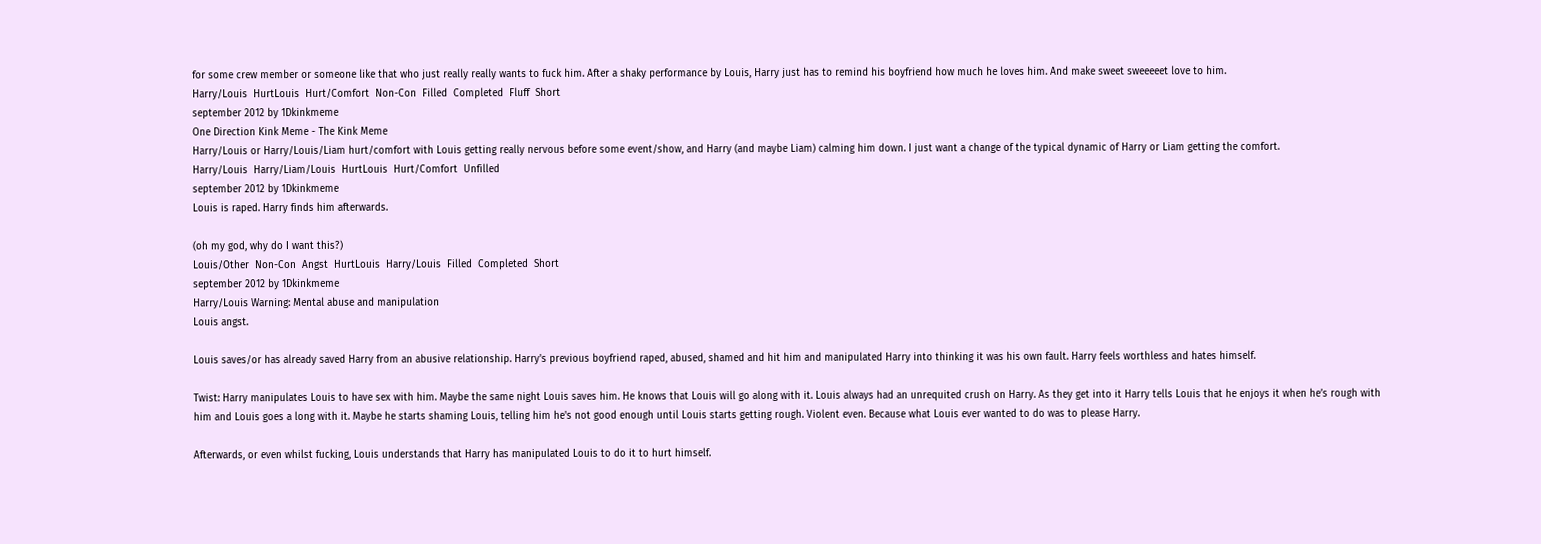for some crew member or someone like that who just really really wants to fuck him. After a shaky performance by Louis, Harry just has to remind his boyfriend how much he loves him. And make sweet sweeeeet love to him.
Harry/Louis  HurtLouis  Hurt/Comfort  Non-Con  Filled  Completed  Fluff  Short
september 2012 by 1Dkinkmeme
One Direction Kink Meme - The Kink Meme
Harry/Louis or Harry/Louis/Liam hurt/comfort with Louis getting really nervous before some event/show, and Harry (and maybe Liam) calming him down. I just want a change of the typical dynamic of Harry or Liam getting the comfort.
Harry/Louis  Harry/Liam/Louis  HurtLouis  Hurt/Comfort  Unfilled
september 2012 by 1Dkinkmeme
Louis is raped. Harry finds him afterwards.

(oh my god, why do I want this?)
Louis/Other  Non-Con  Angst  HurtLouis  Harry/Louis  Filled  Completed  Short
september 2012 by 1Dkinkmeme
Harry/Louis Warning: Mental abuse and manipulation
Louis angst.

Louis saves/or has already saved Harry from an abusive relationship. Harry's previous boyfriend raped, abused, shamed and hit him and manipulated Harry into thinking it was his own fault. Harry feels worthless and hates himself.

Twist: Harry manipulates Louis to have sex with him. Maybe the same night Louis saves him. He knows that Louis will go along with it. Louis always had an unrequited crush on Harry. As they get into it Harry tells Louis that he enjoys it when he’s rough with him and Louis goes a long with it. Maybe he starts shaming Louis, telling him he's not good enough until Louis starts getting rough. Violent even. Because what Louis ever wanted to do was to please Harry.

Afterwards, or even whilst fucking, Louis understands that Harry has manipulated Louis to do it to hurt himself.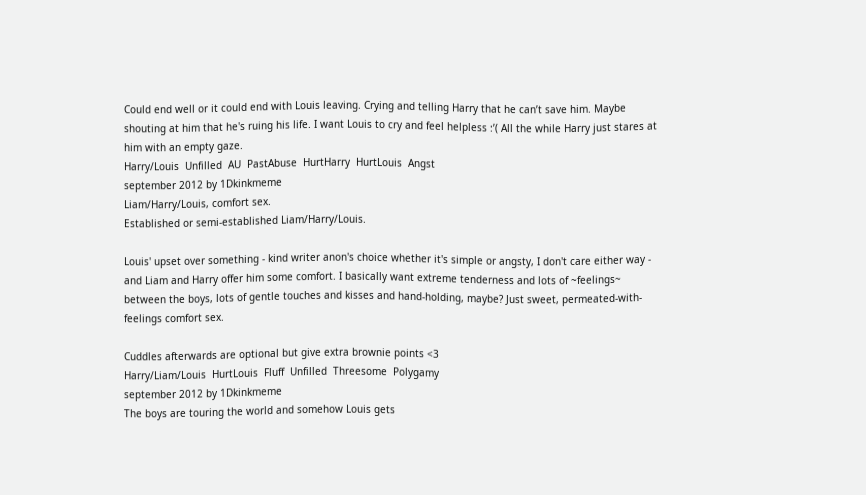Could end well or it could end with Louis leaving. Crying and telling Harry that he can’t save him. Maybe shouting at him that he's ruing his life. I want Louis to cry and feel helpless :’( All the while Harry just stares at him with an empty gaze.
Harry/Louis  Unfilled  AU  PastAbuse  HurtHarry  HurtLouis  Angst
september 2012 by 1Dkinkmeme
Liam/Harry/Louis, comfort sex.
Established or semi-established Liam/Harry/Louis.

Louis' upset over something - kind writer anon's choice whether it's simple or angsty, I don't care either way - and Liam and Harry offer him some comfort. I basically want extreme tenderness and lots of ~feelings~ between the boys, lots of gentle touches and kisses and hand-holding, maybe? Just sweet, permeated-with-feelings comfort sex.

Cuddles afterwards are optional but give extra brownie points <3
Harry/Liam/Louis  HurtLouis  Fluff  Unfilled  Threesome  Polygamy
september 2012 by 1Dkinkmeme
The boys are touring the world and somehow Louis gets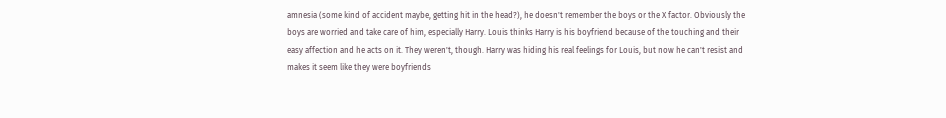amnesia (some kind of accident maybe, getting hit in the head?), he doesn't remember the boys or the X factor. Obviously the boys are worried and take care of him, especially Harry. Louis thinks Harry is his boyfriend because of the touching and their easy affection and he acts on it. They weren't, though. Harry was hiding his real feelings for Louis, but now he can't resist and makes it seem like they were boyfriends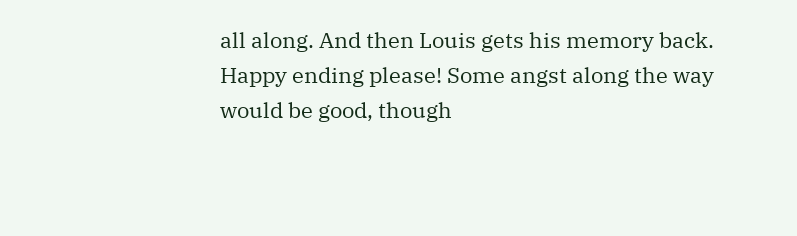all along. And then Louis gets his memory back.
Happy ending please! Some angst along the way would be good, though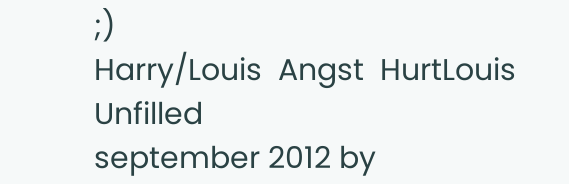;)
Harry/Louis  Angst  HurtLouis  Unfilled
september 2012 by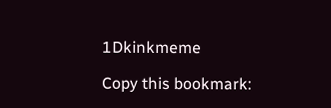1Dkinkmeme

Copy this bookmark: